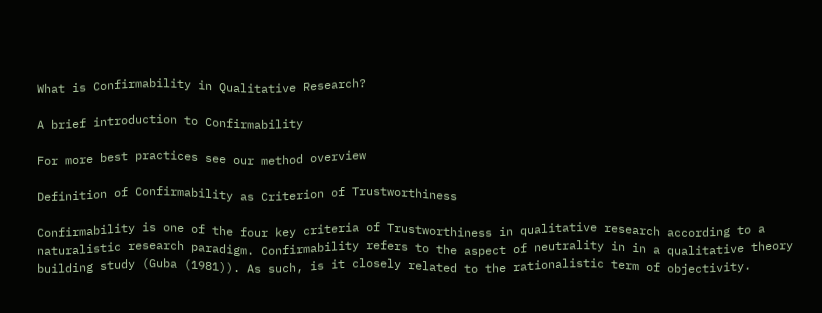What is Confirmability in Qualitative Research?

A brief introduction to Confirmability

For more best practices see our method overview

Definition of Confirmability as Criterion of Trustworthiness

Confirmability is one of the four key criteria of Trustworthiness in qualitative research according to a naturalistic research paradigm. Confirmability refers to the aspect of neutrality in in a qualitative theory building study (Guba (1981)). As such, is it closely related to the rationalistic term of objectivity.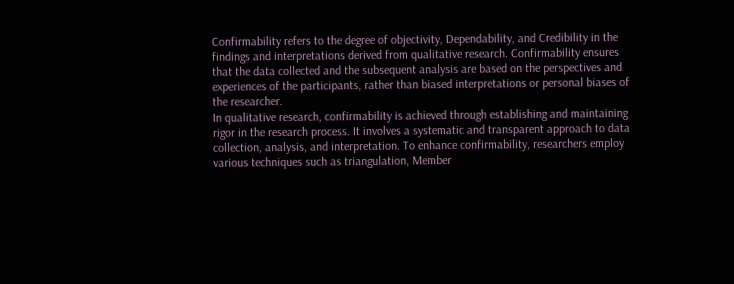Confirmability refers to the degree of objectivity, Dependability, and Credibility in the findings and interpretations derived from qualitative research. Confirmability ensures that the data collected and the subsequent analysis are based on the perspectives and experiences of the participants, rather than biased interpretations or personal biases of the researcher.
In qualitative research, confirmability is achieved through establishing and maintaining rigor in the research process. It involves a systematic and transparent approach to data collection, analysis, and interpretation. To enhance confirmability, researchers employ various techniques such as triangulation, Member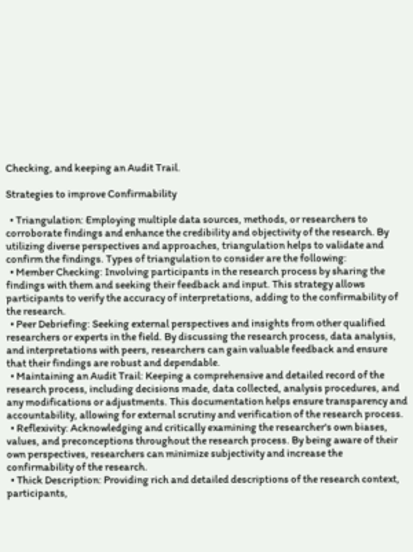Checking, and keeping an Audit Trail.

Strategies to improve Confirmability

  • Triangulation: Employing multiple data sources, methods, or researchers to corroborate findings and enhance the credibility and objectivity of the research. By utilizing diverse perspectives and approaches, triangulation helps to validate and confirm the findings. Types of triangulation to consider are the following:
  • Member Checking: Involving participants in the research process by sharing the findings with them and seeking their feedback and input. This strategy allows participants to verify the accuracy of interpretations, adding to the confirmability of the research.
  • Peer Debriefing: Seeking external perspectives and insights from other qualified researchers or experts in the field. By discussing the research process, data analysis, and interpretations with peers, researchers can gain valuable feedback and ensure that their findings are robust and dependable.
  • Maintaining an Audit Trail: Keeping a comprehensive and detailed record of the research process, including decisions made, data collected, analysis procedures, and any modifications or adjustments. This documentation helps ensure transparency and accountability, allowing for external scrutiny and verification of the research process.
  • Reflexivity: Acknowledging and critically examining the researcher's own biases, values, and preconceptions throughout the research process. By being aware of their own perspectives, researchers can minimize subjectivity and increase the confirmability of the research.
  • Thick Description: Providing rich and detailed descriptions of the research context, participants,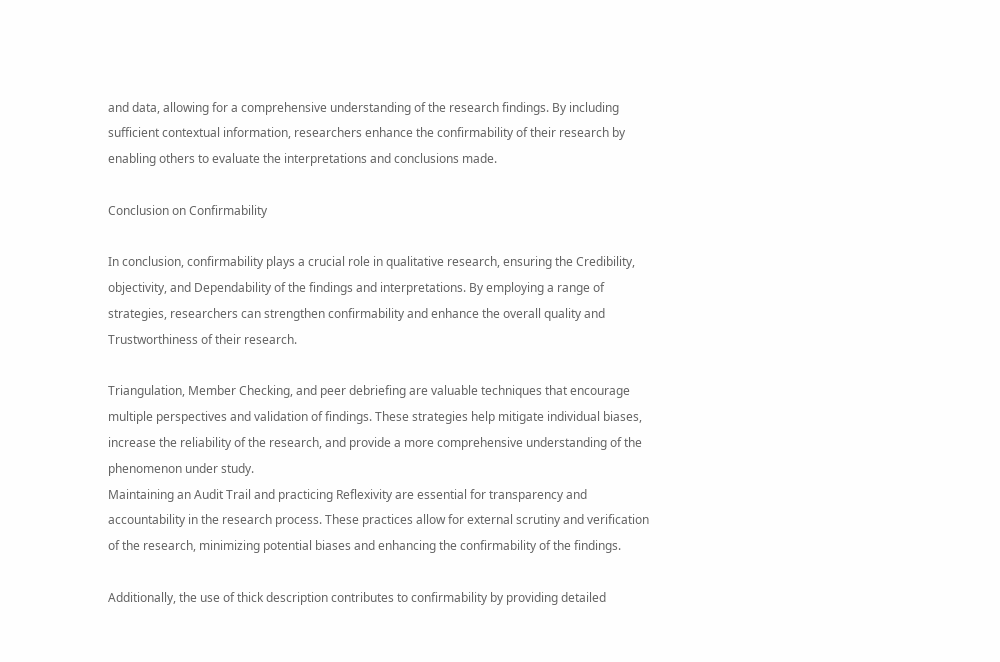and data, allowing for a comprehensive understanding of the research findings. By including sufficient contextual information, researchers enhance the confirmability of their research by enabling others to evaluate the interpretations and conclusions made.

Conclusion on Confirmability

In conclusion, confirmability plays a crucial role in qualitative research, ensuring the Credibility, objectivity, and Dependability of the findings and interpretations. By employing a range of strategies, researchers can strengthen confirmability and enhance the overall quality and Trustworthiness of their research.

Triangulation, Member Checking, and peer debriefing are valuable techniques that encourage multiple perspectives and validation of findings. These strategies help mitigate individual biases, increase the reliability of the research, and provide a more comprehensive understanding of the phenomenon under study.
Maintaining an Audit Trail and practicing Reflexivity are essential for transparency and accountability in the research process. These practices allow for external scrutiny and verification of the research, minimizing potential biases and enhancing the confirmability of the findings.

Additionally, the use of thick description contributes to confirmability by providing detailed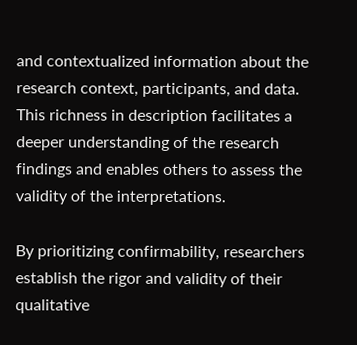and contextualized information about the research context, participants, and data. This richness in description facilitates a deeper understanding of the research findings and enables others to assess the validity of the interpretations.

By prioritizing confirmability, researchers establish the rigor and validity of their qualitative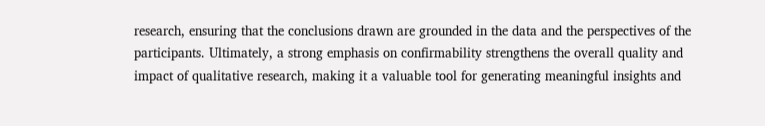research, ensuring that the conclusions drawn are grounded in the data and the perspectives of the participants. Ultimately, a strong emphasis on confirmability strengthens the overall quality and impact of qualitative research, making it a valuable tool for generating meaningful insights and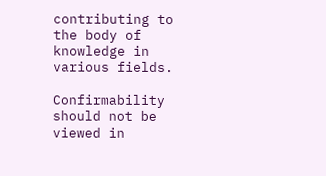contributing to the body of knowledge in various fields.

Confirmability should not be viewed in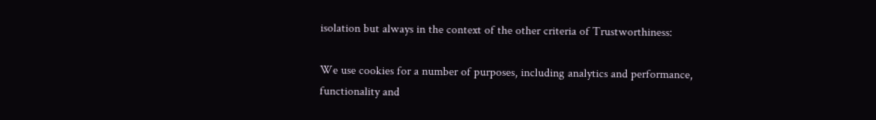isolation but always in the context of the other criteria of Trustworthiness:

We use cookies for a number of purposes, including analytics and performance, functionality and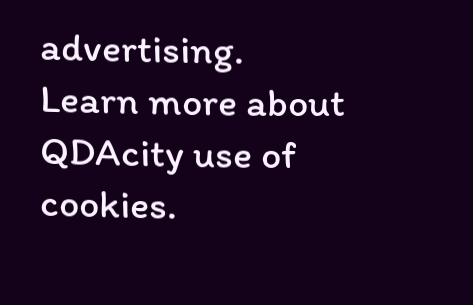advertising. Learn more about QDAcity use of cookies.